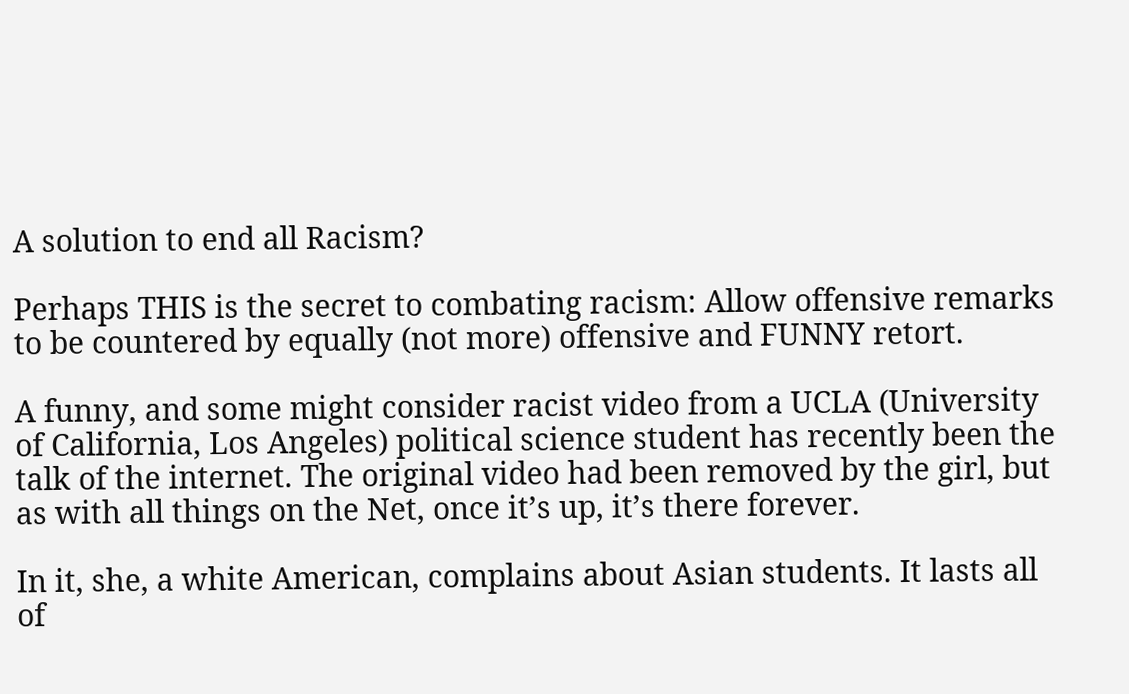A solution to end all Racism?

Perhaps THIS is the secret to combating racism: Allow offensive remarks to be countered by equally (not more) offensive and FUNNY retort.

A funny, and some might consider racist video from a UCLA (University of California, Los Angeles) political science student has recently been the talk of the internet. The original video had been removed by the girl, but as with all things on the Net, once it’s up, it’s there forever.

In it, she, a white American, complains about Asian students. It lasts all of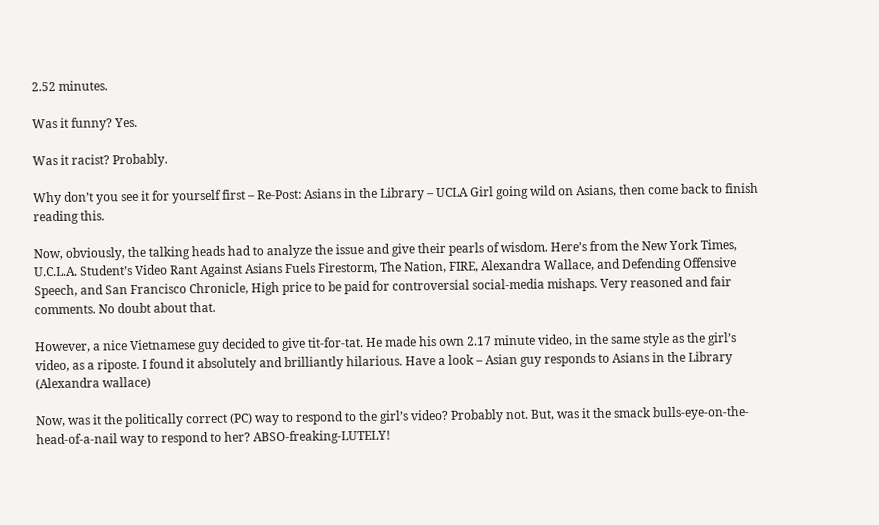2.52 minutes.

Was it funny? Yes.

Was it racist? Probably.

Why don’t you see it for yourself first – Re-Post: Asians in the Library – UCLA Girl going wild on Asians, then come back to finish reading this.

Now, obviously, the talking heads had to analyze the issue and give their pearls of wisdom. Here’s from the New York Times, U.C.L.A. Student’s Video Rant Against Asians Fuels Firestorm, The Nation, FIRE, Alexandra Wallace, and Defending Offensive Speech, and San Francisco Chronicle, High price to be paid for controversial social-media mishaps. Very reasoned and fair comments. No doubt about that.

However, a nice Vietnamese guy decided to give tit-for-tat. He made his own 2.17 minute video, in the same style as the girl’s video, as a riposte. I found it absolutely and brilliantly hilarious. Have a look – Asian guy responds to Asians in the Library (Alexandra wallace)

Now, was it the politically correct (PC) way to respond to the girl’s video? Probably not. But, was it the smack bulls-eye-on-the-head-of-a-nail way to respond to her? ABSO-freaking-LUTELY!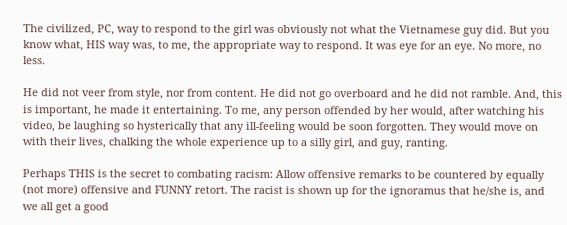The civilized, PC, way to respond to the girl was obviously not what the Vietnamese guy did. But you know what, HIS way was, to me, the appropriate way to respond. It was eye for an eye. No more, no less.

He did not veer from style, nor from content. He did not go overboard and he did not ramble. And, this is important, he made it entertaining. To me, any person offended by her would, after watching his video, be laughing so hysterically that any ill-feeling would be soon forgotten. They would move on with their lives, chalking the whole experience up to a silly girl, and guy, ranting.

Perhaps THIS is the secret to combating racism: Allow offensive remarks to be countered by equally (not more) offensive and FUNNY retort. The racist is shown up for the ignoramus that he/she is, and we all get a good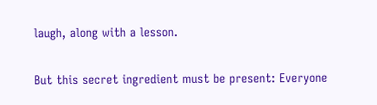laugh, along with a lesson.

But this secret ingredient must be present: Everyone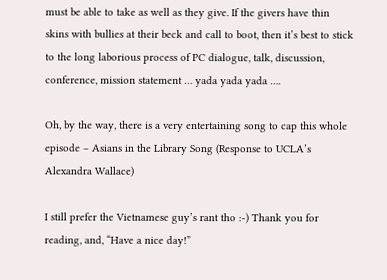must be able to take as well as they give. If the givers have thin skins with bullies at their beck and call to boot, then it’s best to stick to the long laborious process of PC dialogue, talk, discussion, conference, mission statement … yada yada yada ….

Oh, by the way, there is a very entertaining song to cap this whole episode – Asians in the Library Song (Response to UCLA’s Alexandra Wallace)

I still prefer the Vietnamese guy’s rant tho :-) Thank you for reading, and, “Have a nice day!”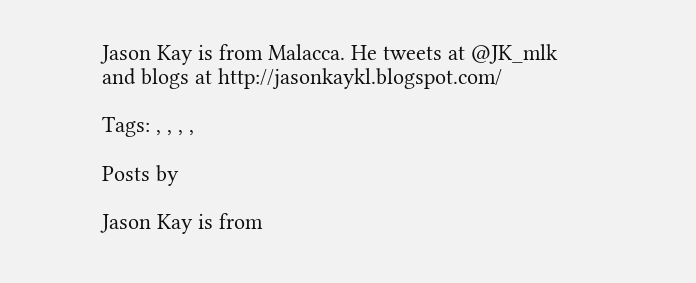Jason Kay is from Malacca. He tweets at @JK_mlk and blogs at http://jasonkaykl.blogspot.com/

Tags: , , , ,

Posts by

Jason Kay is from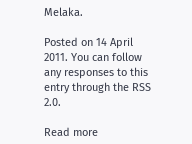Melaka.

Posted on 14 April 2011. You can follow any responses to this entry through the RSS 2.0.

Read more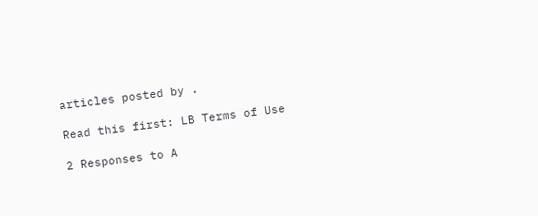articles posted by .

Read this first: LB Terms of Use

2 Responses to A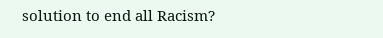solution to end all Racism?